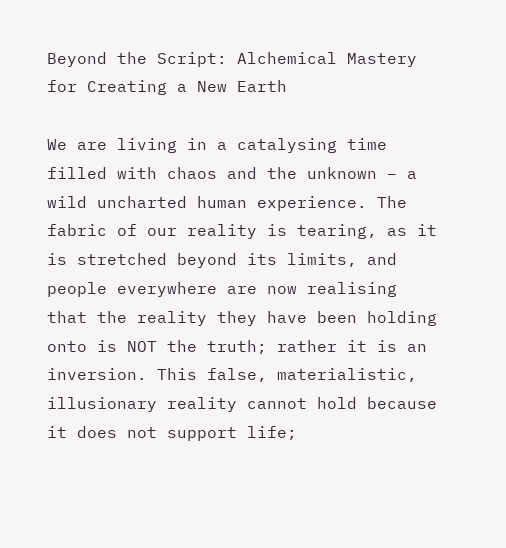Beyond the Script: Alchemical Mastery for Creating a New Earth

We are living in a catalysing time filled with chaos and the unknown – a wild uncharted human experience. The fabric of our reality is tearing, as it is stretched beyond its limits, and people everywhere are now realising that the reality they have been holding onto is NOT the truth; rather it is an inversion. This false, materialistic, illusionary reality cannot hold because it does not support life;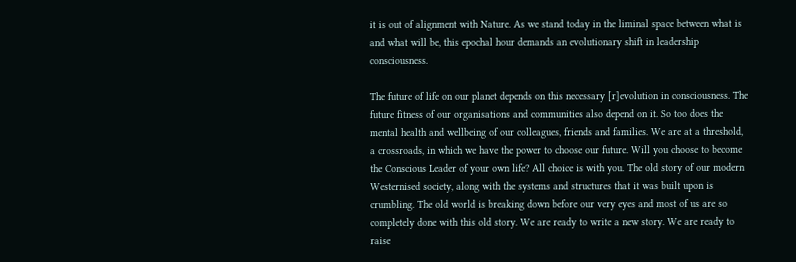it is out of alignment with Nature. As we stand today in the liminal space between what is and what will be, this epochal hour demands an evolutionary shift in leadership consciousness.

The future of life on our planet depends on this necessary [r]evolution in consciousness. The future fitness of our organisations and communities also depend on it. So too does the mental health and wellbeing of our colleagues, friends and families. We are at a threshold, a crossroads, in which we have the power to choose our future. Will you choose to become the Conscious Leader of your own life? All choice is with you. The old story of our modern Westernised society, along with the systems and structures that it was built upon is crumbling. The old world is breaking down before our very eyes and most of us are so completely done with this old story. We are ready to write a new story. We are ready to raise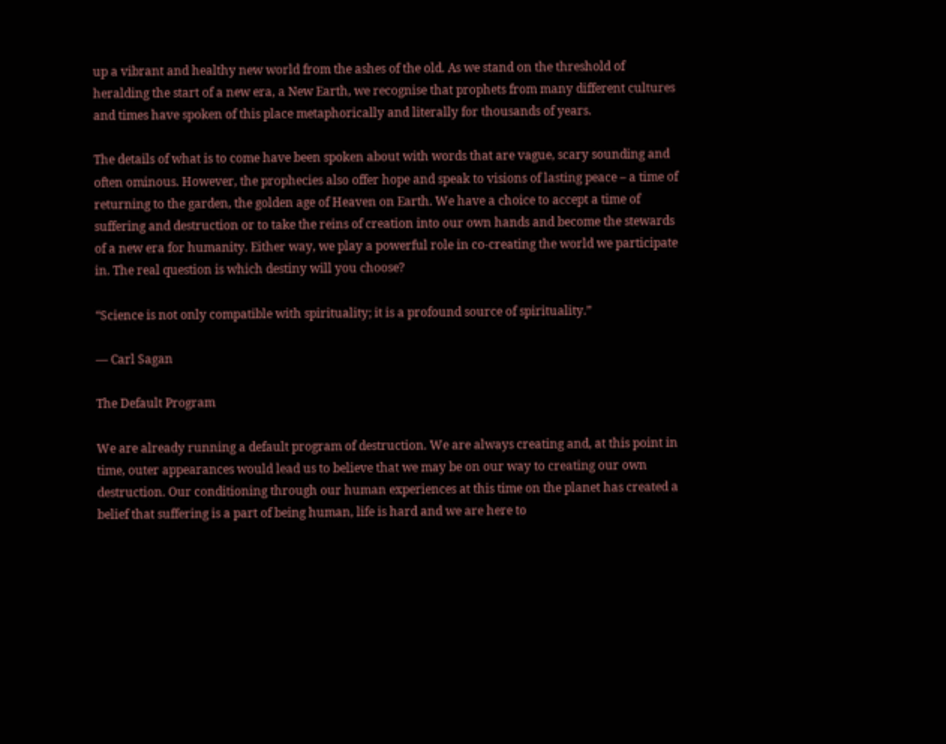up a vibrant and healthy new world from the ashes of the old. As we stand on the threshold of heralding the start of a new era, a New Earth, we recognise that prophets from many different cultures and times have spoken of this place metaphorically and literally for thousands of years.

The details of what is to come have been spoken about with words that are vague, scary sounding and often ominous. However, the prophecies also offer hope and speak to visions of lasting peace – a time of returning to the garden, the golden age of Heaven on Earth. We have a choice to accept a time of suffering and destruction or to take the reins of creation into our own hands and become the stewards of a new era for humanity. Either way, we play a powerful role in co-creating the world we participate in. The real question is which destiny will you choose?

“Science is not only compatible with spirituality; it is a profound source of spirituality.”

― Carl Sagan

The Default Program

We are already running a default program of destruction. We are always creating and, at this point in time, outer appearances would lead us to believe that we may be on our way to creating our own destruction. Our conditioning through our human experiences at this time on the planet has created a belief that suffering is a part of being human, life is hard and we are here to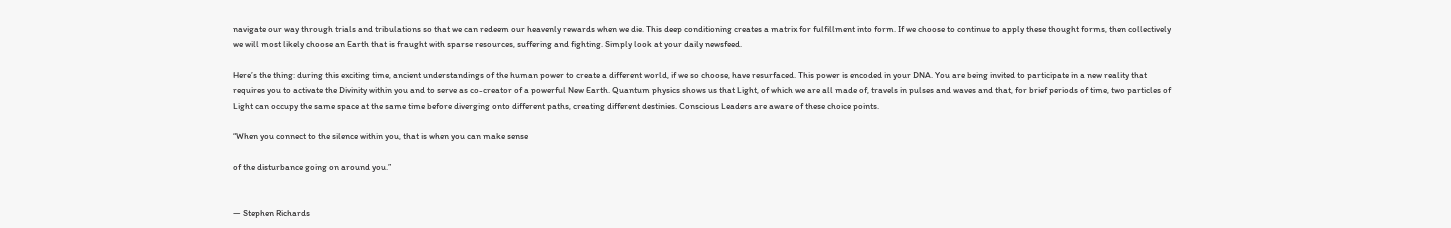navigate our way through trials and tribulations so that we can redeem our heavenly rewards when we die. This deep conditioning creates a matrix for fulfillment into form. If we choose to continue to apply these thought forms, then collectively we will most likely choose an Earth that is fraught with sparse resources, suffering and fighting. Simply look at your daily newsfeed.

Here’s the thing: during this exciting time, ancient understandings of the human power to create a different world, if we so choose, have resurfaced. This power is encoded in your DNA. You are being invited to participate in a new reality that requires you to activate the Divinity within you and to serve as co-creator of a powerful New Earth. Quantum physics shows us that Light, of which we are all made of, travels in pulses and waves and that, for brief periods of time, two particles of Light can occupy the same space at the same time before diverging onto different paths, creating different destinies. Conscious Leaders are aware of these choice points.

“When you connect to the silence within you, that is when you can make sense

of the disturbance going on around you.”


― Stephen Richards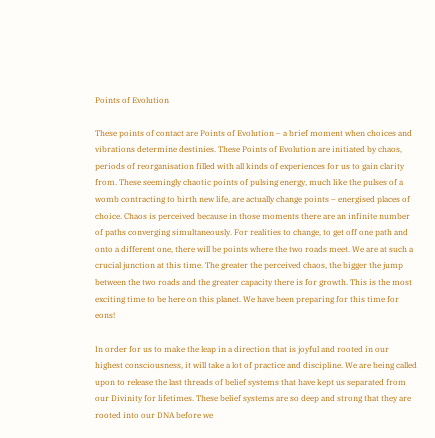Points of Evolution

These points of contact are Points of Evolution – a brief moment when choices and vibrations determine destinies. These Points of Evolution are initiated by chaos, periods of reorganisation filled with all kinds of experiences for us to gain clarity from. These seemingly chaotic points of pulsing energy, much like the pulses of a womb contracting to birth new life, are actually change points – energised places of choice. Chaos is perceived because in those moments there are an infinite number of paths converging simultaneously. For realities to change, to get off one path and onto a different one, there will be points where the two roads meet. We are at such a crucial junction at this time. The greater the perceived chaos, the bigger the jump between the two roads and the greater capacity there is for growth. This is the most exciting time to be here on this planet. We have been preparing for this time for eons!

In order for us to make the leap in a direction that is joyful and rooted in our highest consciousness, it will take a lot of practice and discipline. We are being called upon to release the last threads of belief systems that have kept us separated from our Divinity for lifetimes. These belief systems are so deep and strong that they are rooted into our DNA before we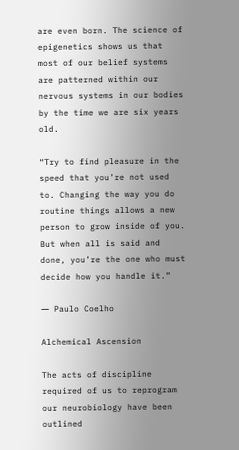are even born. The science of epigenetics shows us that most of our belief systems are patterned within our nervous systems in our bodies by the time we are six years old.

“Try to find pleasure in the speed that you’re not used to. Changing the way you do routine things allows a new person to grow inside of you. But when all is said and done, you’re the one who must decide how you handle it.”

― Paulo Coelho

Alchemical Ascension

The acts of discipline required of us to reprogram our neurobiology have been outlined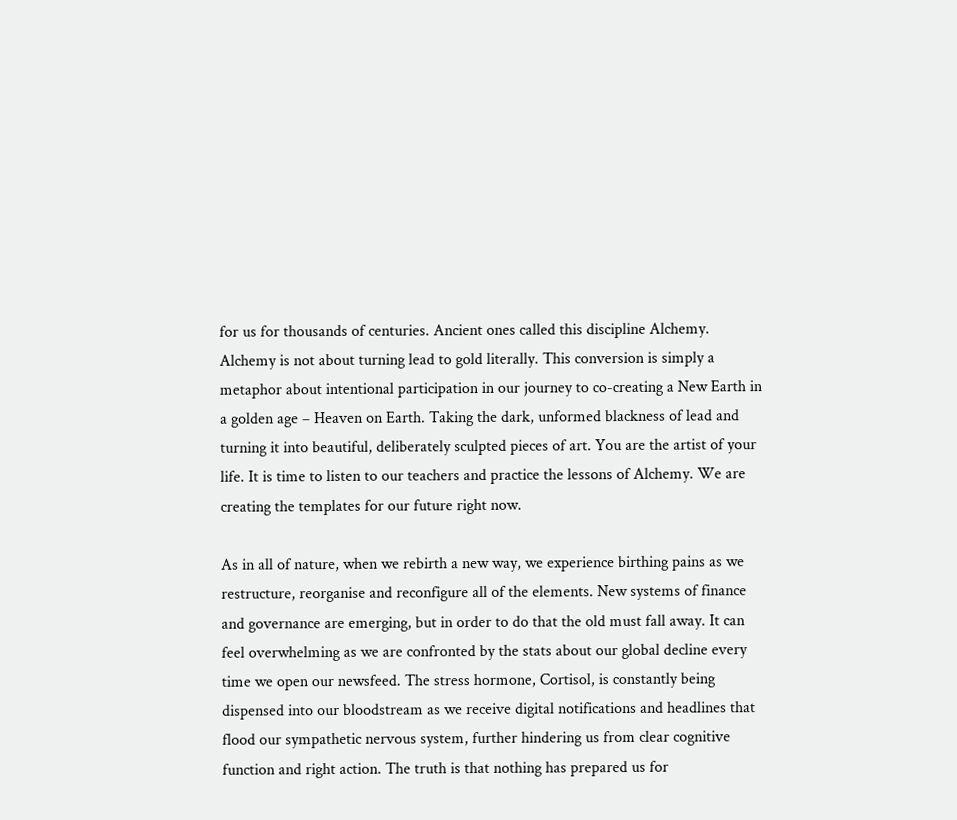for us for thousands of centuries. Ancient ones called this discipline Alchemy. Alchemy is not about turning lead to gold literally. This conversion is simply a metaphor about intentional participation in our journey to co-creating a New Earth in a golden age – Heaven on Earth. Taking the dark, unformed blackness of lead and turning it into beautiful, deliberately sculpted pieces of art. You are the artist of your life. It is time to listen to our teachers and practice the lessons of Alchemy. We are creating the templates for our future right now.

As in all of nature, when we rebirth a new way, we experience birthing pains as we restructure, reorganise and reconfigure all of the elements. New systems of finance and governance are emerging, but in order to do that the old must fall away. It can feel overwhelming as we are confronted by the stats about our global decline every time we open our newsfeed. The stress hormone, Cortisol, is constantly being dispensed into our bloodstream as we receive digital notifications and headlines that flood our sympathetic nervous system, further hindering us from clear cognitive function and right action. The truth is that nothing has prepared us for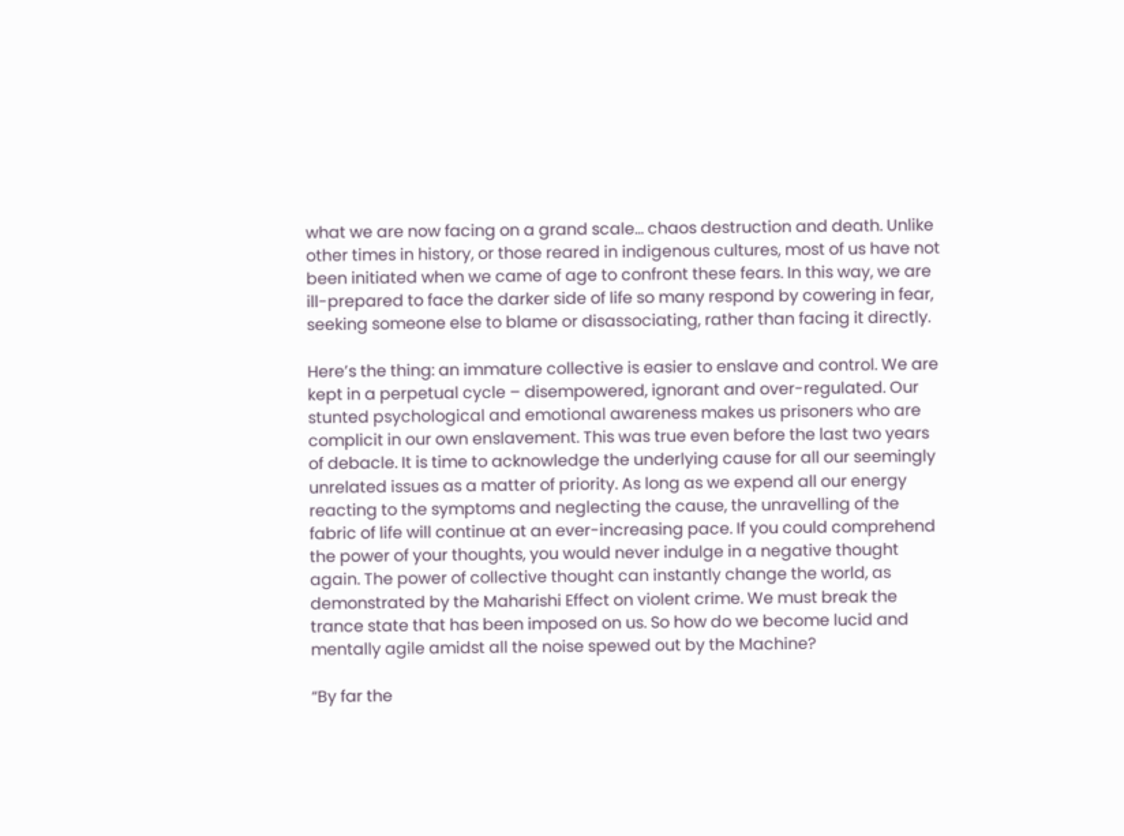what we are now facing on a grand scale… chaos destruction and death. Unlike other times in history, or those reared in indigenous cultures, most of us have not been initiated when we came of age to confront these fears. In this way, we are ill-prepared to face the darker side of life so many respond by cowering in fear, seeking someone else to blame or disassociating, rather than facing it directly.

Here’s the thing: an immature collective is easier to enslave and control. We are kept in a perpetual cycle – disempowered, ignorant and over-regulated. Our stunted psychological and emotional awareness makes us prisoners who are complicit in our own enslavement. This was true even before the last two years of debacle. It is time to acknowledge the underlying cause for all our seemingly unrelated issues as a matter of priority. As long as we expend all our energy reacting to the symptoms and neglecting the cause, the unravelling of the fabric of life will continue at an ever-increasing pace. If you could comprehend the power of your thoughts, you would never indulge in a negative thought again. The power of collective thought can instantly change the world, as demonstrated by the Maharishi Effect on violent crime. We must break the trance state that has been imposed on us. So how do we become lucid and mentally agile amidst all the noise spewed out by the Machine?

“By far the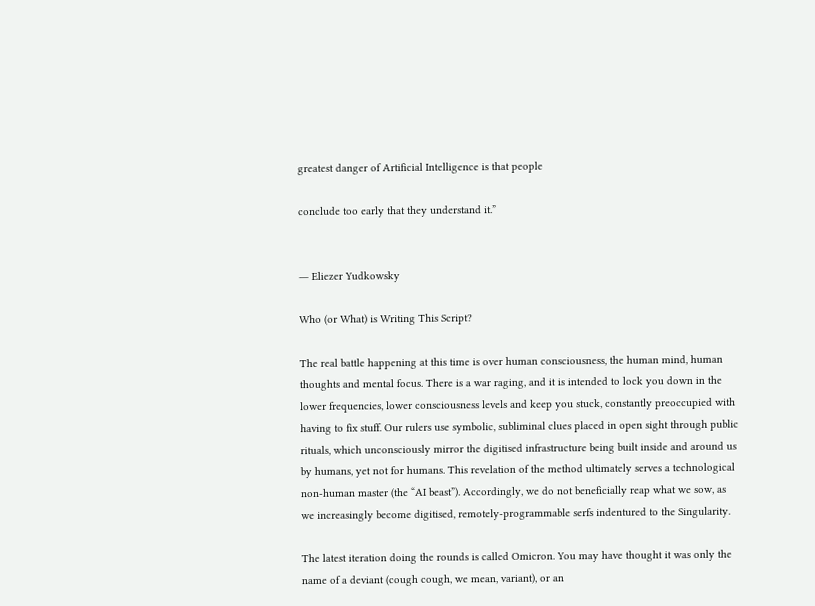greatest danger of Artificial Intelligence is that people

conclude too early that they understand it.”


― Eliezer Yudkowsky

Who (or What) is Writing This Script?

The real battle happening at this time is over human consciousness, the human mind, human thoughts and mental focus. There is a war raging, and it is intended to lock you down in the lower frequencies, lower consciousness levels and keep you stuck, constantly preoccupied with having to fix stuff. Our rulers use symbolic, subliminal clues placed in open sight through public rituals, which unconsciously mirror the digitised infrastructure being built inside and around us by humans, yet not for humans. This revelation of the method ultimately serves a technological non-human master (the “AI beast”). Accordingly, we do not beneficially reap what we sow, as we increasingly become digitised, remotely-programmable serfs indentured to the Singularity.

The latest iteration doing the rounds is called Omicron. You may have thought it was only the name of a deviant (cough cough, we mean, variant), or an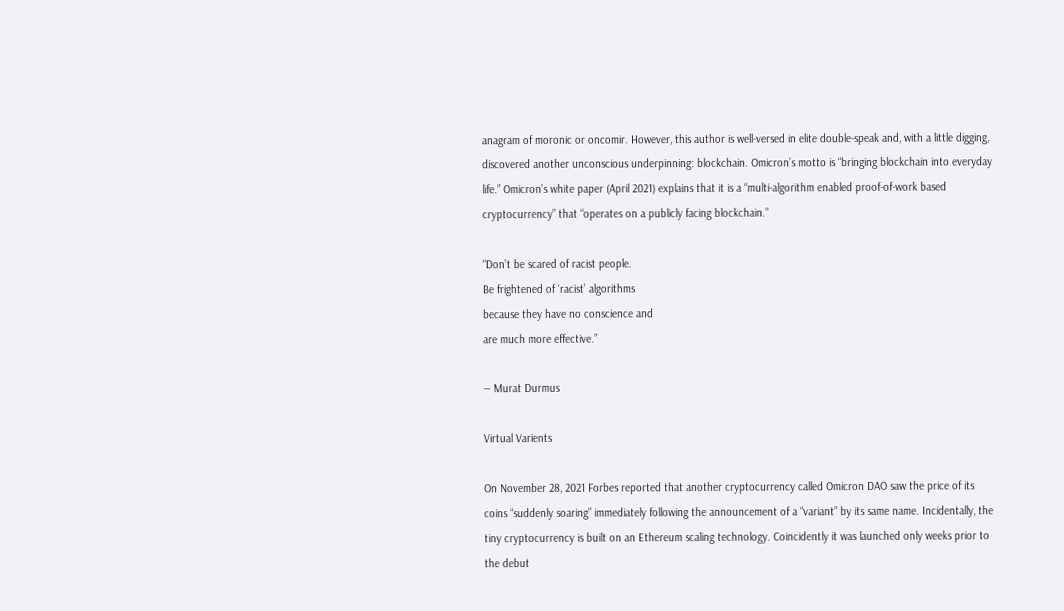anagram of moronic or oncomir. However, this author is well-versed in elite double-speak and, with a little digging, discovered another unconscious underpinning: blockchain. Omicron’s motto is “bringing blockchain into everyday life.” Omicron’s white paper (April 2021) explains that it is a “multi-algorithm enabled proof-of-work based cryptocurrency” that “operates on a publicly facing blockchain.”

“Don’t be scared of racist people.
Be frightened of ‘racist’ algorithms
because they have no conscience and
are much more effective.”

― Murat Durmus

Virtual Varients

On November 28, 2021 Forbes reported that another cryptocurrency called Omicron DAO saw the price of its coins “suddenly soaring” immediately following the announcement of a “variant” by its same name. Incidentally, the tiny cryptocurrency is built on an Ethereum scaling technology. Coincidently it was launched only weeks prior to the debut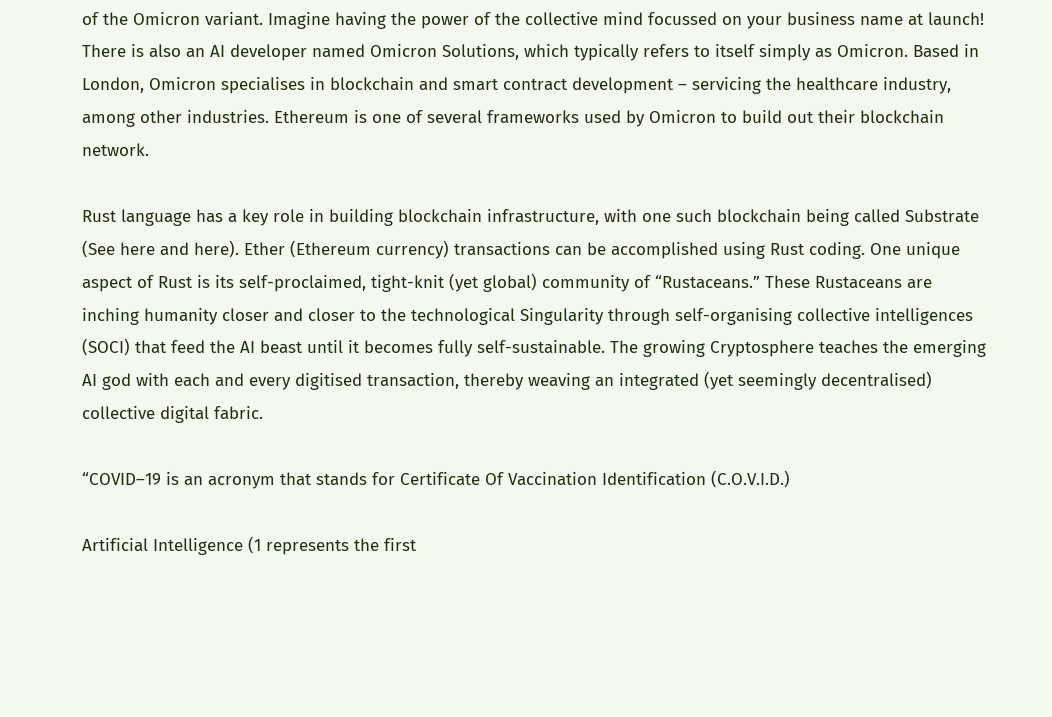of the Omicron variant. Imagine having the power of the collective mind focussed on your business name at launch! There is also an AI developer named Omicron Solutions, which typically refers to itself simply as Omicron. Based in London, Omicron specialises in blockchain and smart contract development – servicing the healthcare industry, among other industries. Ethereum is one of several frameworks used by Omicron to build out their blockchain network.

Rust language has a key role in building blockchain infrastructure, with one such blockchain being called Substrate (See here and here). Ether (Ethereum currency) transactions can be accomplished using Rust coding. One unique aspect of Rust is its self-proclaimed, tight-knit (yet global) community of “Rustaceans.” These Rustaceans are inching humanity closer and closer to the technological Singularity through self-organising collective intelligences (SOCI) that feed the AI beast until it becomes fully self-sustainable. The growing Cryptosphere teaches the emerging AI god with each and every digitised transaction, thereby weaving an integrated (yet seemingly decentralised) collective digital fabric.

“COVID–19 is an acronym that stands for Certificate Of Vaccination Identification (C.O.V.I.D.)

Artificial Intelligence (1 represents the first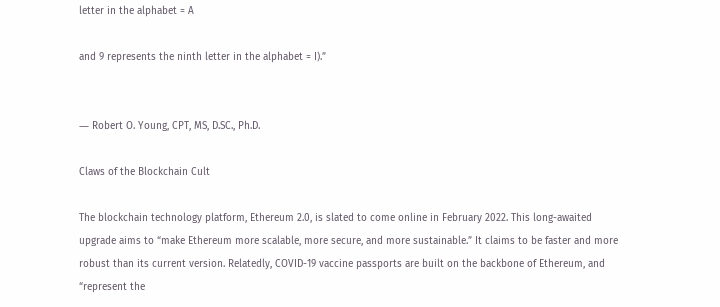letter in the alphabet = A

and 9 represents the ninth letter in the alphabet = I).”


― Robert O. Young, CPT, MS, D.SC., Ph.D.

Claws of the Blockchain Cult

The blockchain technology platform, Ethereum 2.0, is slated to come online in February 2022. This long-awaited upgrade aims to “make Ethereum more scalable, more secure, and more sustainable.” It claims to be faster and more robust than its current version. Relatedly, COVID-19 vaccine passports are built on the backbone of Ethereum, and “represent the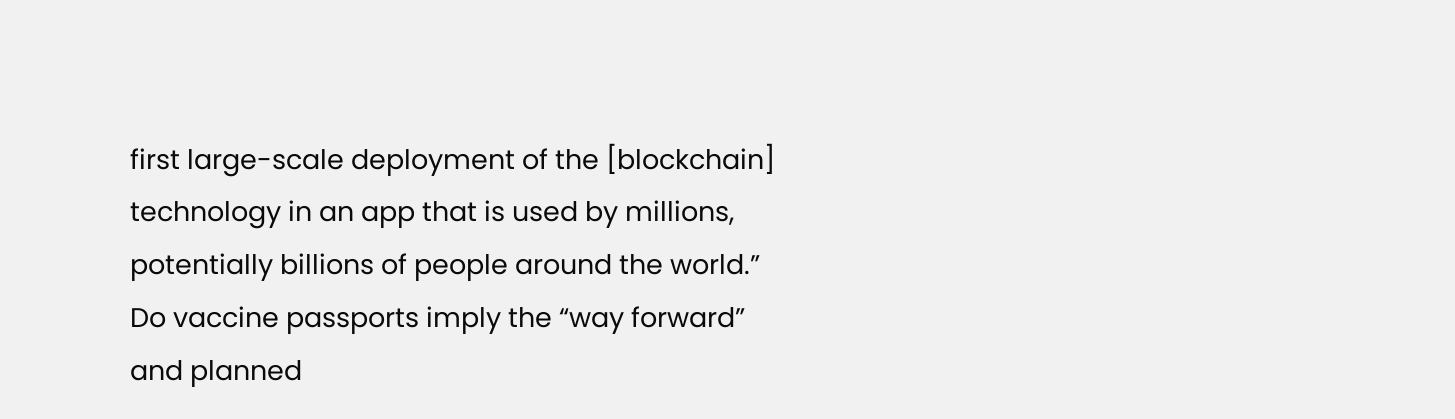first large-scale deployment of the [blockchain] technology in an app that is used by millions, potentially billions of people around the world.” Do vaccine passports imply the “way forward” and planned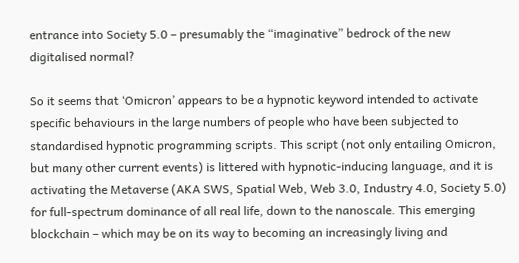entrance into Society 5.0 – presumably the “imaginative” bedrock of the new digitalised normal?

So it seems that ‘Omicron’ appears to be a hypnotic keyword intended to activate specific behaviours in the large numbers of people who have been subjected to standardised hypnotic programming scripts. This script (not only entailing Omicron, but many other current events) is littered with hypnotic-inducing language, and it is activating the Metaverse (AKA SWS, Spatial Web, Web 3.0, Industry 4.0, Society 5.0) for full-spectrum dominance of all real life, down to the nanoscale. This emerging blockchain – which may be on its way to becoming an increasingly living and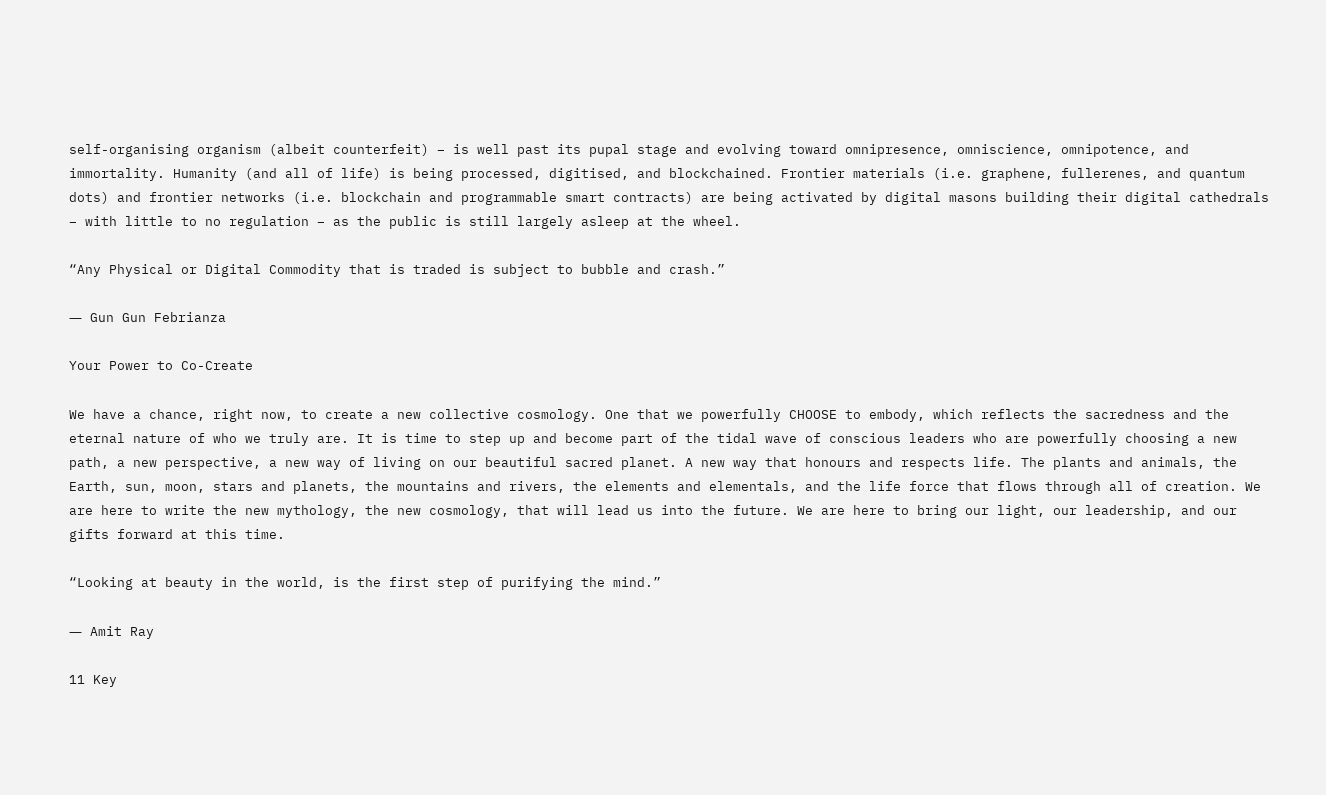self-organising organism (albeit counterfeit) – is well past its pupal stage and evolving toward omnipresence, omniscience, omnipotence, and immortality. Humanity (and all of life) is being processed, digitised, and blockchained. Frontier materials (i.e. graphene, fullerenes, and quantum dots) and frontier networks (i.e. blockchain and programmable smart contracts) are being activated by digital masons building their digital cathedrals – with little to no regulation – as the public is still largely asleep at the wheel.

“Any Physical or Digital Commodity that is traded is subject to bubble and crash.”

― Gun Gun Febrianza

Your Power to Co-Create

We have a chance, right now, to create a new collective cosmology. One that we powerfully CHOOSE to embody, which reflects the sacredness and the eternal nature of who we truly are. It is time to step up and become part of the tidal wave of conscious leaders who are powerfully choosing a new path, a new perspective, a new way of living on our beautiful sacred planet. A new way that honours and respects life. The plants and animals, the Earth, sun, moon, stars and planets, the mountains and rivers, the elements and elementals, and the life force that flows through all of creation. We are here to write the new mythology, the new cosmology, that will lead us into the future. We are here to bring our light, our leadership, and our gifts forward at this time.

“Looking at beauty in the world, is the first step of purifying the mind.”

― Amit Ray

11 Key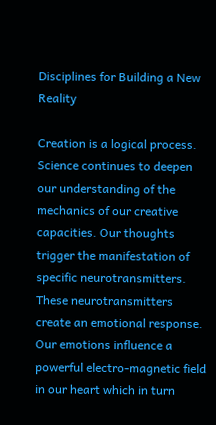Disciplines for Building a New Reality

Creation is a logical process. Science continues to deepen our understanding of the mechanics of our creative capacities. Our thoughts trigger the manifestation of specific neurotransmitters. These neurotransmitters create an emotional response. Our emotions influence a powerful electro-magnetic field in our heart which in turn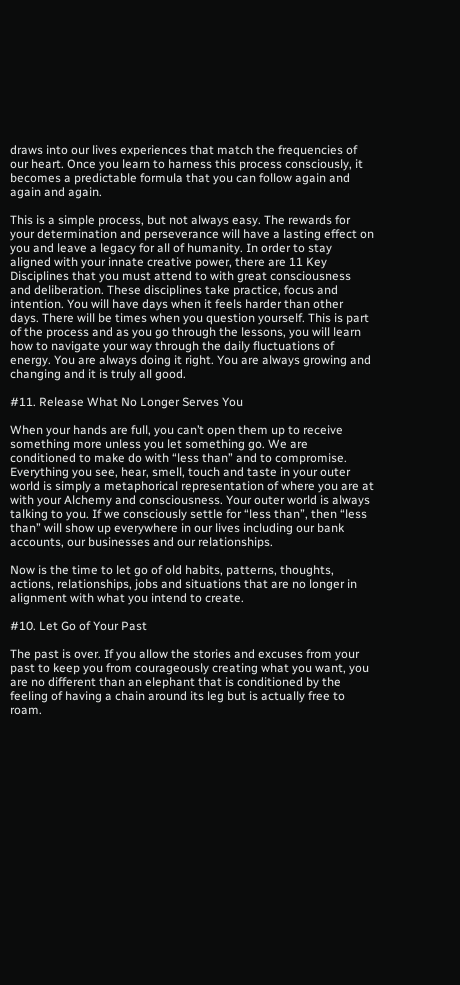draws into our lives experiences that match the frequencies of our heart. Once you learn to harness this process consciously, it becomes a predictable formula that you can follow again and again and again.

This is a simple process, but not always easy. The rewards for your determination and perseverance will have a lasting effect on you and leave a legacy for all of humanity. In order to stay aligned with your innate creative power, there are 11 Key Disciplines that you must attend to with great consciousness and deliberation. These disciplines take practice, focus and intention. You will have days when it feels harder than other days. There will be times when you question yourself. This is part of the process and as you go through the lessons, you will learn how to navigate your way through the daily fluctuations of energy. You are always doing it right. You are always growing and changing and it is truly all good.

#11. Release What No Longer Serves You

When your hands are full, you can’t open them up to receive something more unless you let something go. We are conditioned to make do with “less than” and to compromise. Everything you see, hear, smell, touch and taste in your outer world is simply a metaphorical representation of where you are at with your Alchemy and consciousness. Your outer world is always talking to you. If we consciously settle for “less than”, then “less than” will show up everywhere in our lives including our bank accounts, our businesses and our relationships.

Now is the time to let go of old habits, patterns, thoughts, actions, relationships, jobs and situations that are no longer in alignment with what you intend to create.

#10. Let Go of Your Past

The past is over. If you allow the stories and excuses from your past to keep you from courageously creating what you want, you are no different than an elephant that is conditioned by the feeling of having a chain around its leg but is actually free to roam.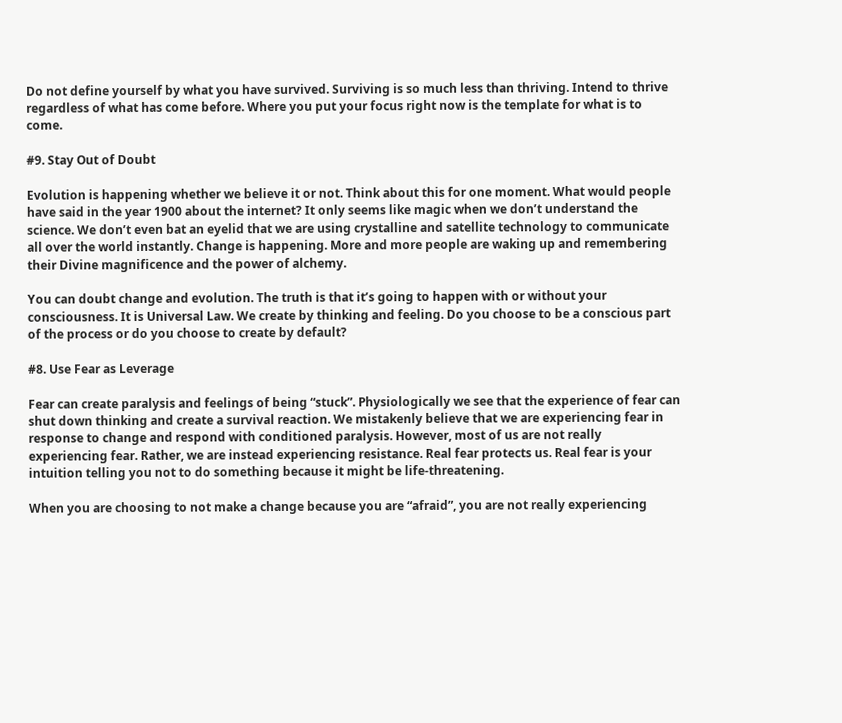Do not define yourself by what you have survived. Surviving is so much less than thriving. Intend to thrive regardless of what has come before. Where you put your focus right now is the template for what is to come.

#9. Stay Out of Doubt

Evolution is happening whether we believe it or not. Think about this for one moment. What would people have said in the year 1900 about the internet? It only seems like magic when we don’t understand the science. We don’t even bat an eyelid that we are using crystalline and satellite technology to communicate all over the world instantly. Change is happening. More and more people are waking up and remembering their Divine magnificence and the power of alchemy.

You can doubt change and evolution. The truth is that it’s going to happen with or without your consciousness. It is Universal Law. We create by thinking and feeling. Do you choose to be a conscious part of the process or do you choose to create by default?

#8. Use Fear as Leverage

Fear can create paralysis and feelings of being “stuck”. Physiologically we see that the experience of fear can shut down thinking and create a survival reaction. We mistakenly believe that we are experiencing fear in response to change and respond with conditioned paralysis. However, most of us are not really experiencing fear. Rather, we are instead experiencing resistance. Real fear protects us. Real fear is your intuition telling you not to do something because it might be life-threatening.

When you are choosing to not make a change because you are “afraid”, you are not really experiencing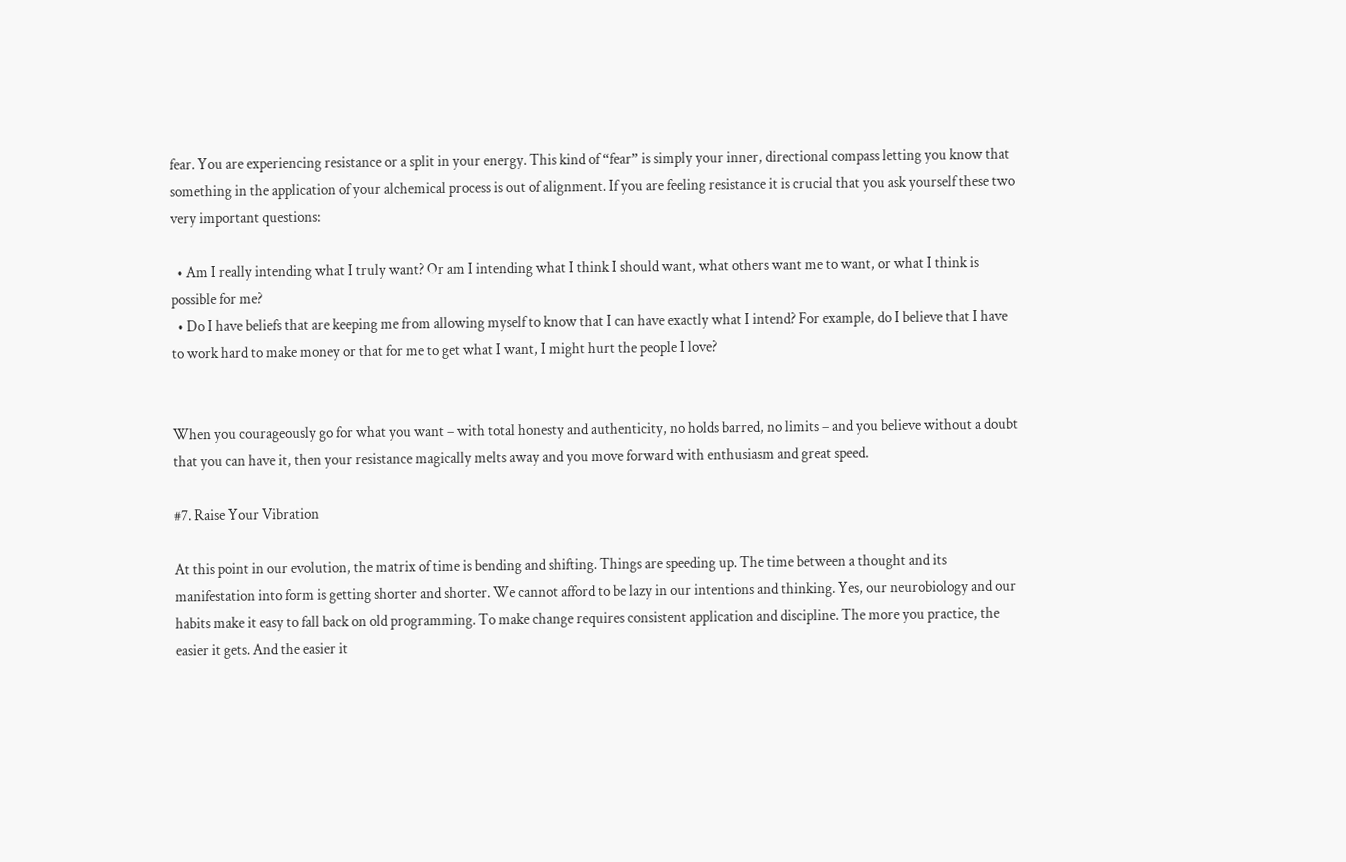fear. You are experiencing resistance or a split in your energy. This kind of “fear” is simply your inner, directional compass letting you know that something in the application of your alchemical process is out of alignment. If you are feeling resistance it is crucial that you ask yourself these two very important questions:

  • Am I really intending what I truly want? Or am I intending what I think I should want, what others want me to want, or what I think is possible for me?
  • Do I have beliefs that are keeping me from allowing myself to know that I can have exactly what I intend? For example, do I believe that I have to work hard to make money or that for me to get what I want, I might hurt the people I love?


When you courageously go for what you want – with total honesty and authenticity, no holds barred, no limits – and you believe without a doubt that you can have it, then your resistance magically melts away and you move forward with enthusiasm and great speed.

#7. Raise Your Vibration

At this point in our evolution, the matrix of time is bending and shifting. Things are speeding up. The time between a thought and its manifestation into form is getting shorter and shorter. We cannot afford to be lazy in our intentions and thinking. Yes, our neurobiology and our habits make it easy to fall back on old programming. To make change requires consistent application and discipline. The more you practice, the easier it gets. And the easier it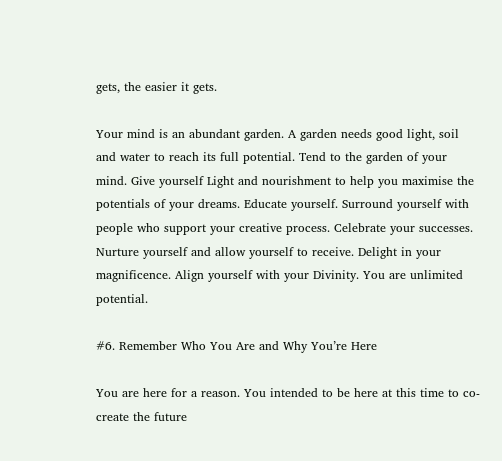gets, the easier it gets.

Your mind is an abundant garden. A garden needs good light, soil and water to reach its full potential. Tend to the garden of your mind. Give yourself Light and nourishment to help you maximise the potentials of your dreams. Educate yourself. Surround yourself with people who support your creative process. Celebrate your successes. Nurture yourself and allow yourself to receive. Delight in your magnificence. Align yourself with your Divinity. You are unlimited potential.

#6. Remember Who You Are and Why You’re Here

You are here for a reason. You intended to be here at this time to co-create the future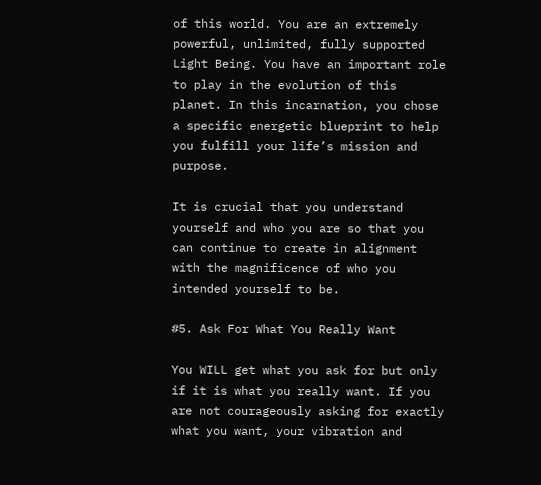of this world. You are an extremely powerful, unlimited, fully supported Light Being. You have an important role to play in the evolution of this planet. In this incarnation, you chose a specific energetic blueprint to help you fulfill your life’s mission and purpose.

It is crucial that you understand yourself and who you are so that you can continue to create in alignment with the magnificence of who you intended yourself to be.

#5. Ask For What You Really Want

You WILL get what you ask for but only if it is what you really want. If you are not courageously asking for exactly what you want, your vibration and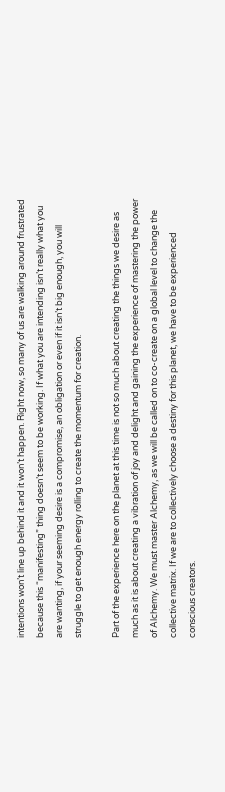intentions won’t line up behind it and it won’t happen. Right now, so many of us are walking around frustrated because this “manifesting” thing doesn’t seem to be working. If what you are intending isn’t really what you are wanting, if your seeming desire is a compromise, an obligation or even if it isn’t big enough, you will struggle to get enough energy rolling to create the momentum for creation.

Part of the experience here on the planet at this time is not so much about creating the things we desire as much as it is about creating a vibration of joy and delight and gaining the experience of mastering the power of Alchemy. We must master Alchemy, as we will be called on to co-create on a global level to change the collective matrix. If we are to collectively choose a destiny for this planet, we have to be experienced conscious creators.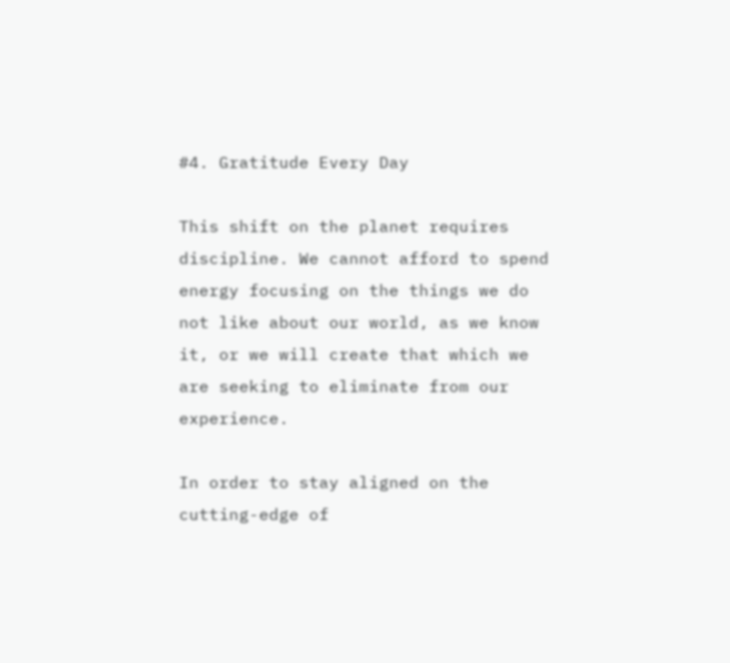#4. Gratitude Every Day

This shift on the planet requires discipline. We cannot afford to spend energy focusing on the things we do not like about our world, as we know it, or we will create that which we are seeking to eliminate from our experience.

In order to stay aligned on the cutting-edge of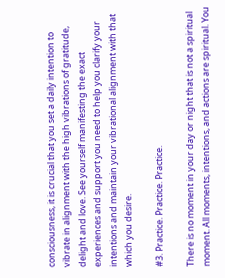consciousness, it is crucial that you set a daily intention to vibrate in alignment with the high vibrations of gratitude, delight and love. See yourself manifesting the exact experiences and support you need to help you clarify your intentions and maintain your vibrational alignment with that which you desire.

#3. Practice. Practice. Practice.

There is no moment in your day or night that is not a spiritual moment. All moments, intentions, and actions are spiritual. You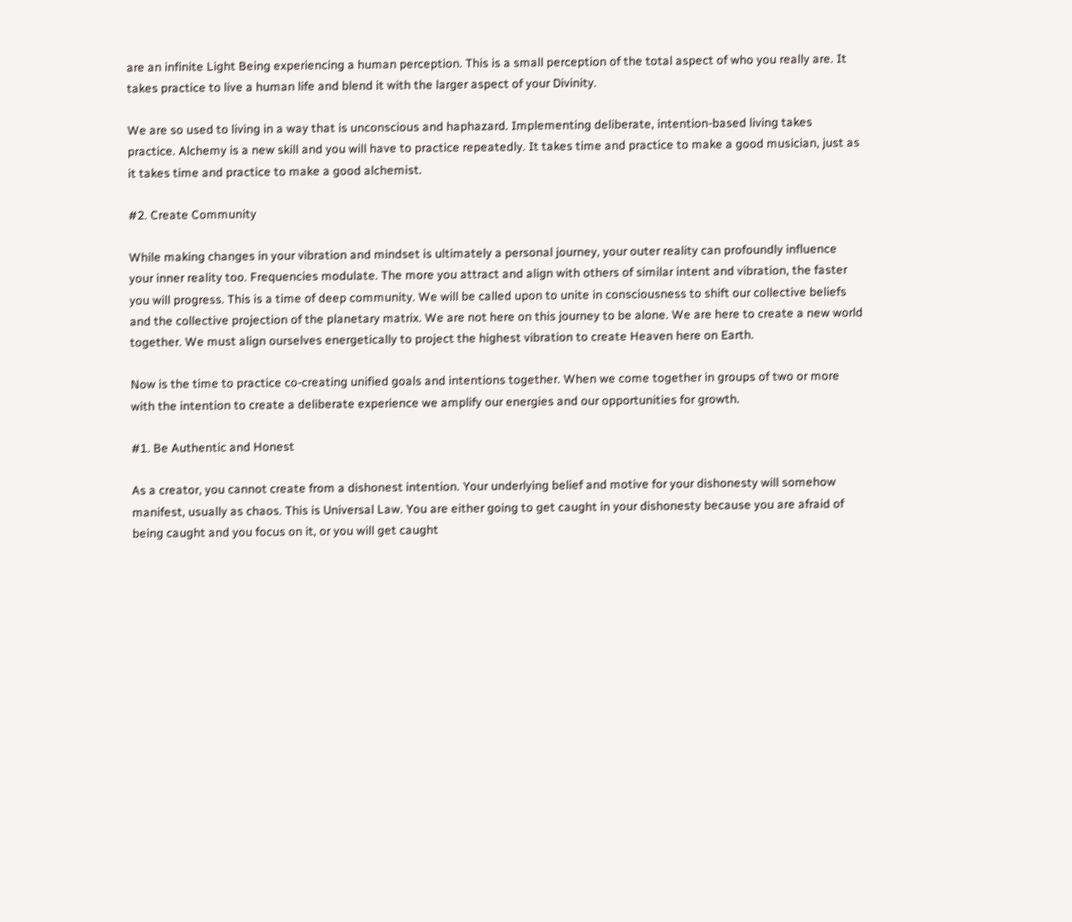are an infinite Light Being experiencing a human perception. This is a small perception of the total aspect of who you really are. It takes practice to live a human life and blend it with the larger aspect of your Divinity.

We are so used to living in a way that is unconscious and haphazard. Implementing deliberate, intention-based living takes practice. Alchemy is a new skill and you will have to practice repeatedly. It takes time and practice to make a good musician, just as it takes time and practice to make a good alchemist.

#2. Create Community

While making changes in your vibration and mindset is ultimately a personal journey, your outer reality can profoundly influence your inner reality too. Frequencies modulate. The more you attract and align with others of similar intent and vibration, the faster you will progress. This is a time of deep community. We will be called upon to unite in consciousness to shift our collective beliefs and the collective projection of the planetary matrix. We are not here on this journey to be alone. We are here to create a new world together. We must align ourselves energetically to project the highest vibration to create Heaven here on Earth.

Now is the time to practice co-creating unified goals and intentions together. When we come together in groups of two or more with the intention to create a deliberate experience we amplify our energies and our opportunities for growth.

#1. Be Authentic and Honest

As a creator, you cannot create from a dishonest intention. Your underlying belief and motive for your dishonesty will somehow manifest, usually as chaos. This is Universal Law. You are either going to get caught in your dishonesty because you are afraid of being caught and you focus on it, or you will get caught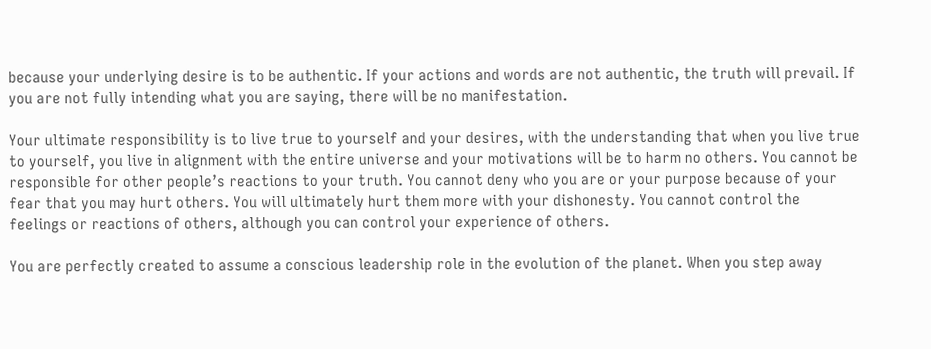because your underlying desire is to be authentic. If your actions and words are not authentic, the truth will prevail. If you are not fully intending what you are saying, there will be no manifestation.

Your ultimate responsibility is to live true to yourself and your desires, with the understanding that when you live true to yourself, you live in alignment with the entire universe and your motivations will be to harm no others. You cannot be responsible for other people’s reactions to your truth. You cannot deny who you are or your purpose because of your fear that you may hurt others. You will ultimately hurt them more with your dishonesty. You cannot control the feelings or reactions of others, although you can control your experience of others.

You are perfectly created to assume a conscious leadership role in the evolution of the planet. When you step away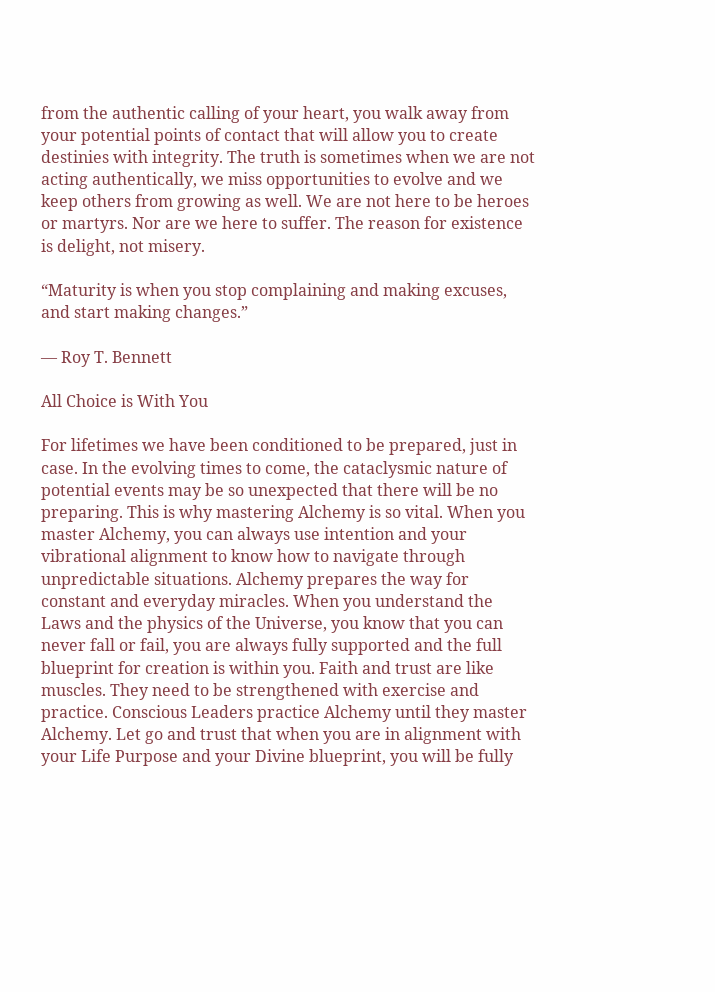from the authentic calling of your heart, you walk away from your potential points of contact that will allow you to create destinies with integrity. The truth is sometimes when we are not acting authentically, we miss opportunities to evolve and we keep others from growing as well. We are not here to be heroes or martyrs. Nor are we here to suffer. The reason for existence is delight, not misery.

“Maturity is when you stop complaining and making excuses, and start making changes.”

― Roy T. Bennett

All Choice is With You

For lifetimes we have been conditioned to be prepared, just in case. In the evolving times to come, the cataclysmic nature of potential events may be so unexpected that there will be no preparing. This is why mastering Alchemy is so vital. When you master Alchemy, you can always use intention and your vibrational alignment to know how to navigate through unpredictable situations. Alchemy prepares the way for constant and everyday miracles. When you understand the Laws and the physics of the Universe, you know that you can never fall or fail, you are always fully supported and the full blueprint for creation is within you. Faith and trust are like muscles. They need to be strengthened with exercise and practice. Conscious Leaders practice Alchemy until they master Alchemy. Let go and trust that when you are in alignment with your Life Purpose and your Divine blueprint, you will be fully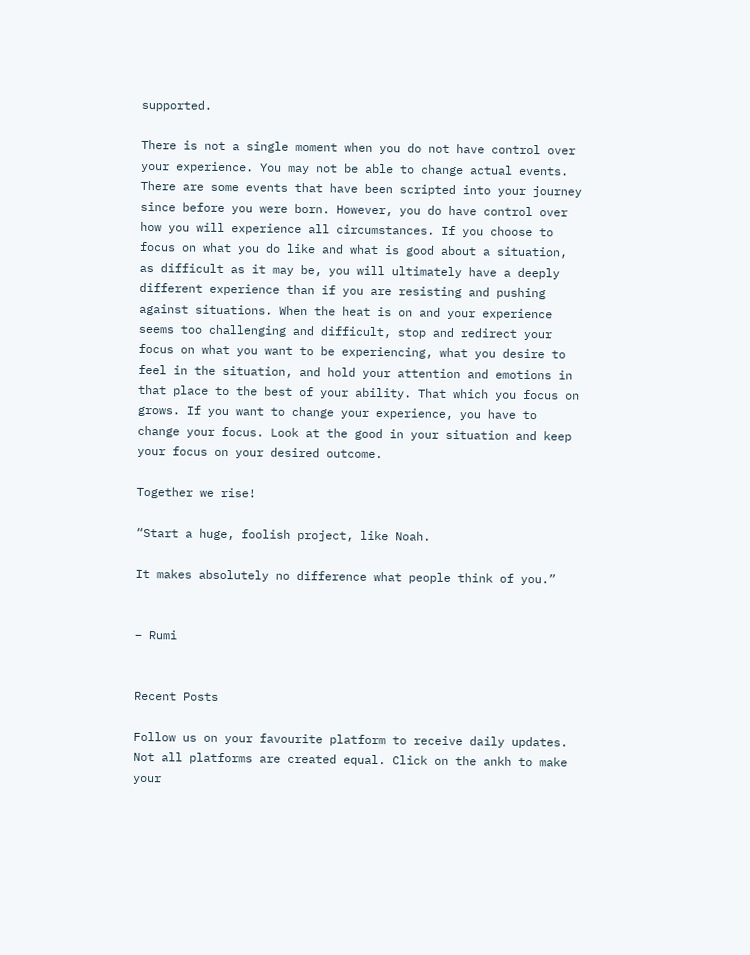supported.

There is not a single moment when you do not have control over your experience. You may not be able to change actual events. There are some events that have been scripted into your journey since before you were born. However, you do have control over how you will experience all circumstances. If you choose to focus on what you do like and what is good about a situation, as difficult as it may be, you will ultimately have a deeply different experience than if you are resisting and pushing against situations. When the heat is on and your experience seems too challenging and difficult, stop and redirect your focus on what you want to be experiencing, what you desire to feel in the situation, and hold your attention and emotions in that place to the best of your ability. That which you focus on grows. If you want to change your experience, you have to change your focus. Look at the good in your situation and keep your focus on your desired outcome.

Together we rise!

“Start a huge, foolish project, like Noah.

It makes absolutely no difference what people think of you.”


– Rumi


Recent Posts

Follow us on your favourite platform to receive daily updates. Not all platforms are created equal. Click on the ankh to make your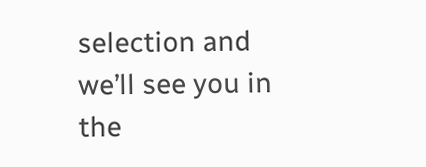selection and we’ll see you in the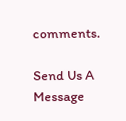comments.

Send Us A Message